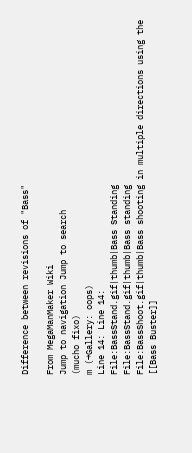Difference between revisions of "Bass"

From MegaManMaker Wiki
Jump to navigation Jump to search
(mucho fixo)
m (→Gallery: oops)
Line 14: Line 14:
File:BassStand.gif|thumb|Bass Standing
File:BassStand.gif|thumb|Bass standing
File:BassShoot.gif|thumb|Bass shooting in multiple directions using the [[Bass Buster]]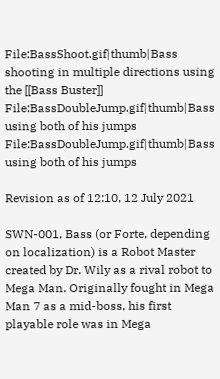File:BassShoot.gif|thumb|Bass shooting in multiple directions using the [[Bass Buster]]
File:BassDoubleJump.gif|thumb|Bass using both of his jumps
File:BassDoubleJump.gif|thumb|Bass using both of his jumps

Revision as of 12:10, 12 July 2021

SWN-001, Bass (or Forte, depending on localization) is a Robot Master created by Dr. Wily as a rival robot to Mega Man. Originally fought in Mega Man 7 as a mid-boss, his first playable role was in Mega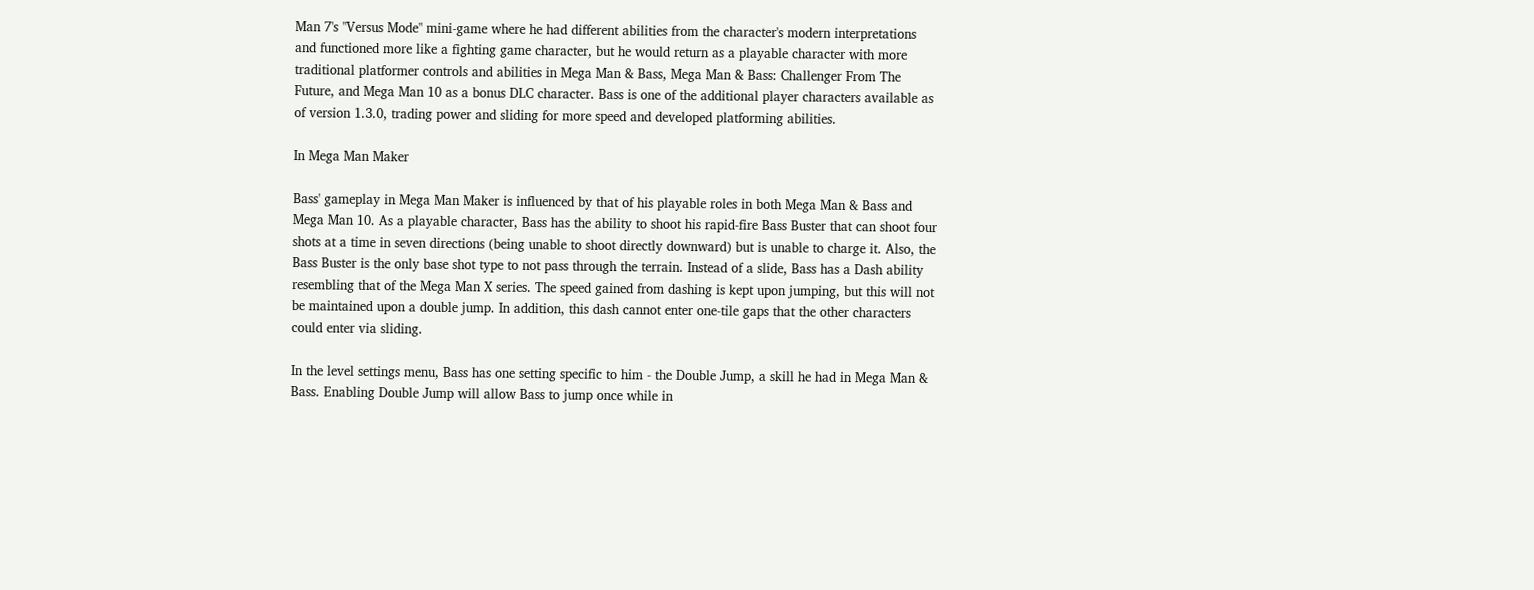Man 7's "Versus Mode" mini-game where he had different abilities from the character's modern interpretations and functioned more like a fighting game character, but he would return as a playable character with more traditional platformer controls and abilities in Mega Man & Bass, Mega Man & Bass: Challenger From The Future, and Mega Man 10 as a bonus DLC character. Bass is one of the additional player characters available as of version 1.3.0, trading power and sliding for more speed and developed platforming abilities.

In Mega Man Maker

Bass' gameplay in Mega Man Maker is influenced by that of his playable roles in both Mega Man & Bass and Mega Man 10. As a playable character, Bass has the ability to shoot his rapid-fire Bass Buster that can shoot four shots at a time in seven directions (being unable to shoot directly downward) but is unable to charge it. Also, the Bass Buster is the only base shot type to not pass through the terrain. Instead of a slide, Bass has a Dash ability resembling that of the Mega Man X series. The speed gained from dashing is kept upon jumping, but this will not be maintained upon a double jump. In addition, this dash cannot enter one-tile gaps that the other characters could enter via sliding.

In the level settings menu, Bass has one setting specific to him - the Double Jump, a skill he had in Mega Man & Bass. Enabling Double Jump will allow Bass to jump once while in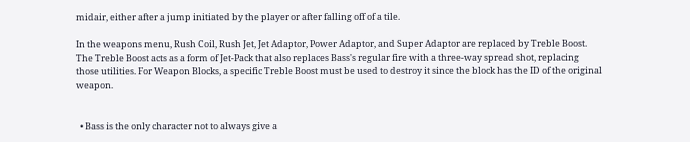midair, either after a jump initiated by the player or after falling off of a tile.

In the weapons menu, Rush Coil, Rush Jet, Jet Adaptor, Power Adaptor, and Super Adaptor are replaced by Treble Boost. The Treble Boost acts as a form of Jet-Pack that also replaces Bass's regular fire with a three-way spread shot, replacing those utilities. For Weapon Blocks, a specific Treble Boost must be used to destroy it since the block has the ID of the original weapon.


  • Bass is the only character not to always give a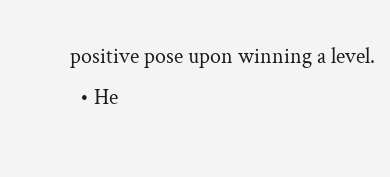positive pose upon winning a level.
  • He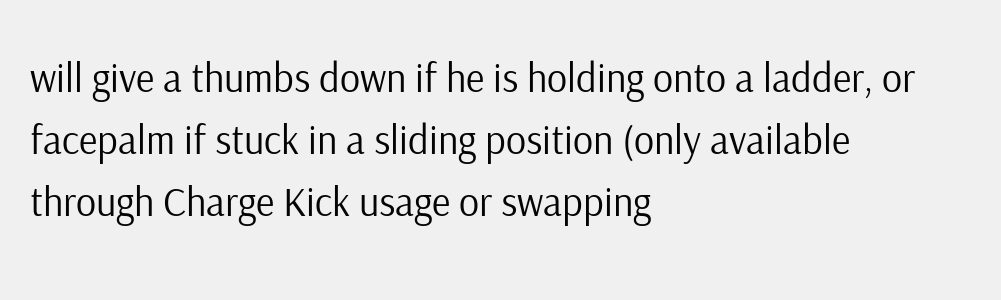will give a thumbs down if he is holding onto a ladder, or facepalm if stuck in a sliding position (only available through Charge Kick usage or swapping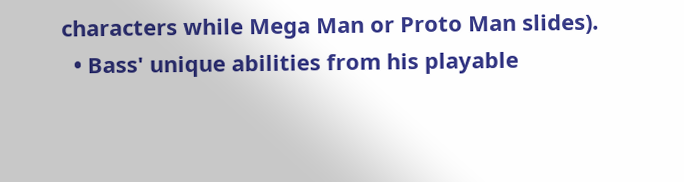characters while Mega Man or Proto Man slides).
  • Bass' unique abilities from his playable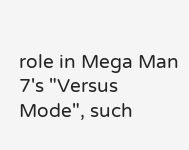role in Mega Man 7's "Versus Mode", such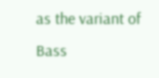as the variant of Bass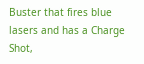Buster that fires blue lasers and has a Charge Shot,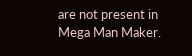are not present in Mega Man Maker.